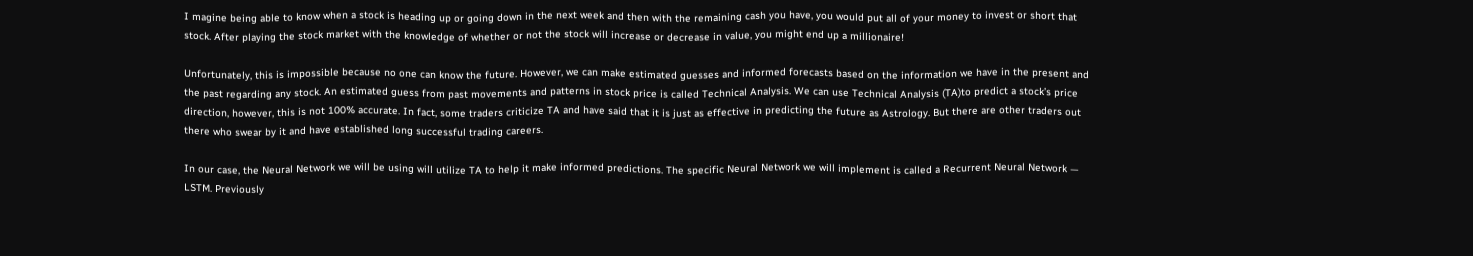I magine being able to know when a stock is heading up or going down in the next week and then with the remaining cash you have, you would put all of your money to invest or short that stock. After playing the stock market with the knowledge of whether or not the stock will increase or decrease in value, you might end up a millionaire!

Unfortunately, this is impossible because no one can know the future. However, we can make estimated guesses and informed forecasts based on the information we have in the present and the past regarding any stock. An estimated guess from past movements and patterns in stock price is called Technical Analysis. We can use Technical Analysis (TA)to predict a stock’s price direction, however, this is not 100% accurate. In fact, some traders criticize TA and have said that it is just as effective in predicting the future as Astrology. But there are other traders out there who swear by it and have established long successful trading careers.

In our case, the Neural Network we will be using will utilize TA to help it make informed predictions. The specific Neural Network we will implement is called a Recurrent Neural Network — LSTM. Previously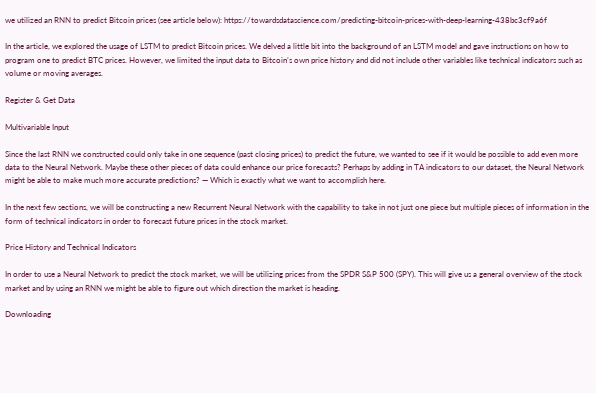we utilized an RNN to predict Bitcoin prices (see article below): https://towardsdatascience.com/predicting-bitcoin-prices-with-deep-learning-438bc3cf9a6f

In the article, we explored the usage of LSTM to predict Bitcoin prices. We delved a little bit into the background of an LSTM model and gave instructions on how to program one to predict BTC prices. However, we limited the input data to Bitcoin’s own price history and did not include other variables like technical indicators such as volume or moving averages.

Register & Get Data

Multivariable Input

Since the last RNN we constructed could only take in one sequence (past closing prices) to predict the future, we wanted to see if it would be possible to add even more data to the Neural Network. Maybe these other pieces of data could enhance our price forecasts? Perhaps by adding in TA indicators to our dataset, the Neural Network might be able to make much more accurate predictions? — Which is exactly what we want to accomplish here.

In the next few sections, we will be constructing a new Recurrent Neural Network with the capability to take in not just one piece but multiple pieces of information in the form of technical indicators in order to forecast future prices in the stock market.

Price History and Technical Indicators

In order to use a Neural Network to predict the stock market, we will be utilizing prices from the SPDR S&P 500 (SPY). This will give us a general overview of the stock market and by using an RNN we might be able to figure out which direction the market is heading.

Downloading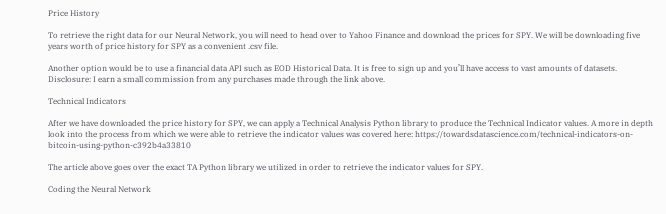Price History

To retrieve the right data for our Neural Network, you will need to head over to Yahoo Finance and download the prices for SPY. We will be downloading five years worth of price history for SPY as a convenient .csv file.

Another option would be to use a financial data API such as EOD Historical Data. It is free to sign up and you’ll have access to vast amounts of datasets. Disclosure: I earn a small commission from any purchases made through the link above.

Technical Indicators

After we have downloaded the price history for SPY, we can apply a Technical Analysis Python library to produce the Technical Indicator values. A more in depth look into the process from which we were able to retrieve the indicator values was covered here: https://towardsdatascience.com/technical-indicators-on-bitcoin-using-python-c392b4a33810

The article above goes over the exact TA Python library we utilized in order to retrieve the indicator values for SPY.

Coding the Neural Network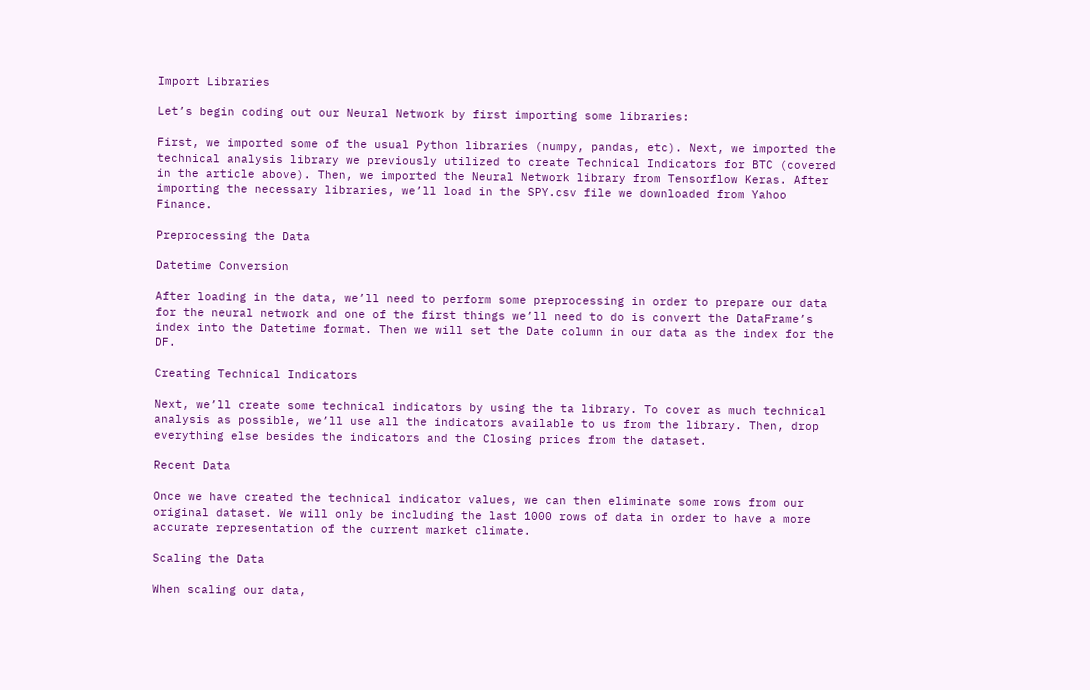Import Libraries

Let’s begin coding out our Neural Network by first importing some libraries:

First, we imported some of the usual Python libraries (numpy, pandas, etc). Next, we imported the technical analysis library we previously utilized to create Technical Indicators for BTC (covered in the article above). Then, we imported the Neural Network library from Tensorflow Keras. After importing the necessary libraries, we’ll load in the SPY.csv file we downloaded from Yahoo Finance.

Preprocessing the Data

Datetime Conversion

After loading in the data, we’ll need to perform some preprocessing in order to prepare our data for the neural network and one of the first things we’ll need to do is convert the DataFrame’s index into the Datetime format. Then we will set the Date column in our data as the index for the DF.

Creating Technical Indicators

Next, we’ll create some technical indicators by using the ta library. To cover as much technical analysis as possible, we’ll use all the indicators available to us from the library. Then, drop everything else besides the indicators and the Closing prices from the dataset.

Recent Data

Once we have created the technical indicator values, we can then eliminate some rows from our original dataset. We will only be including the last 1000 rows of data in order to have a more accurate representation of the current market climate.

Scaling the Data

When scaling our data,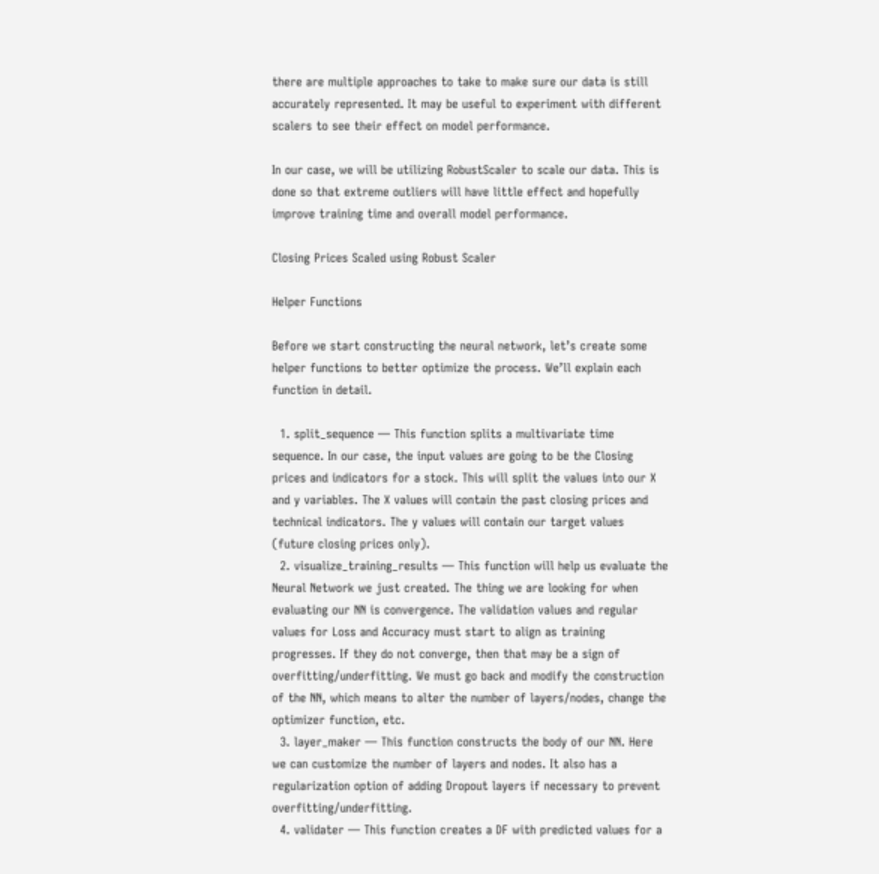there are multiple approaches to take to make sure our data is still accurately represented. It may be useful to experiment with different scalers to see their effect on model performance.

In our case, we will be utilizing RobustScaler to scale our data. This is done so that extreme outliers will have little effect and hopefully improve training time and overall model performance.

Closing Prices Scaled using Robust Scaler

Helper Functions

Before we start constructing the neural network, let’s create some helper functions to better optimize the process. We’ll explain each function in detail.

  1. split_sequence — This function splits a multivariate time sequence. In our case, the input values are going to be the Closing prices and indicators for a stock. This will split the values into our X and y variables. The X values will contain the past closing prices and technical indicators. The y values will contain our target values (future closing prices only).
  2. visualize_training_results — This function will help us evaluate the Neural Network we just created. The thing we are looking for when evaluating our NN is convergence. The validation values and regular values for Loss and Accuracy must start to align as training progresses. If they do not converge, then that may be a sign of overfitting/underfitting. We must go back and modify the construction of the NN, which means to alter the number of layers/nodes, change the optimizer function, etc.
  3. layer_maker — This function constructs the body of our NN. Here we can customize the number of layers and nodes. It also has a regularization option of adding Dropout layers if necessary to prevent overfitting/underfitting.
  4. validater — This function creates a DF with predicted values for a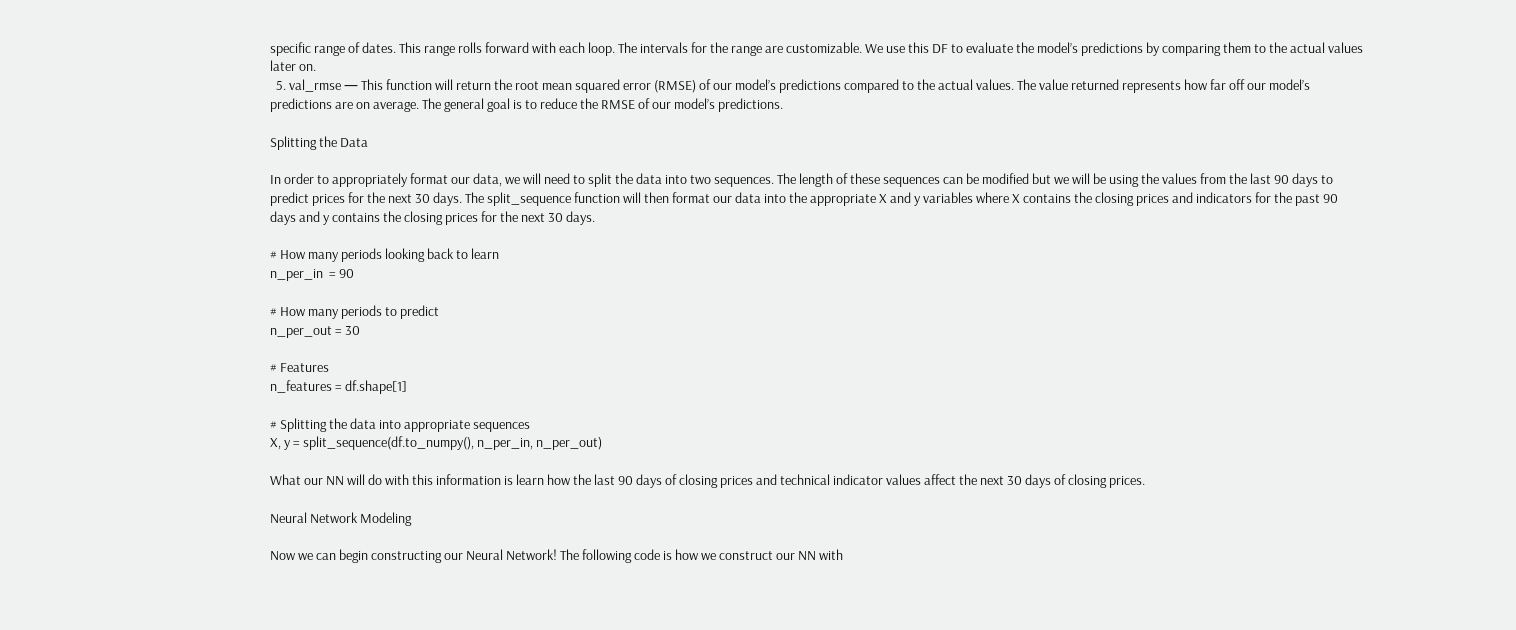specific range of dates. This range rolls forward with each loop. The intervals for the range are customizable. We use this DF to evaluate the model’s predictions by comparing them to the actual values later on.
  5. val_rmse — This function will return the root mean squared error (RMSE) of our model’s predictions compared to the actual values. The value returned represents how far off our model’s predictions are on average. The general goal is to reduce the RMSE of our model’s predictions.

Splitting the Data

In order to appropriately format our data, we will need to split the data into two sequences. The length of these sequences can be modified but we will be using the values from the last 90 days to predict prices for the next 30 days. The split_sequence function will then format our data into the appropriate X and y variables where X contains the closing prices and indicators for the past 90 days and y contains the closing prices for the next 30 days.

# How many periods looking back to learn
n_per_in  = 90

# How many periods to predict
n_per_out = 30

# Features
n_features = df.shape[1]

# Splitting the data into appropriate sequences
X, y = split_sequence(df.to_numpy(), n_per_in, n_per_out)

What our NN will do with this information is learn how the last 90 days of closing prices and technical indicator values affect the next 30 days of closing prices.

Neural Network Modeling

Now we can begin constructing our Neural Network! The following code is how we construct our NN with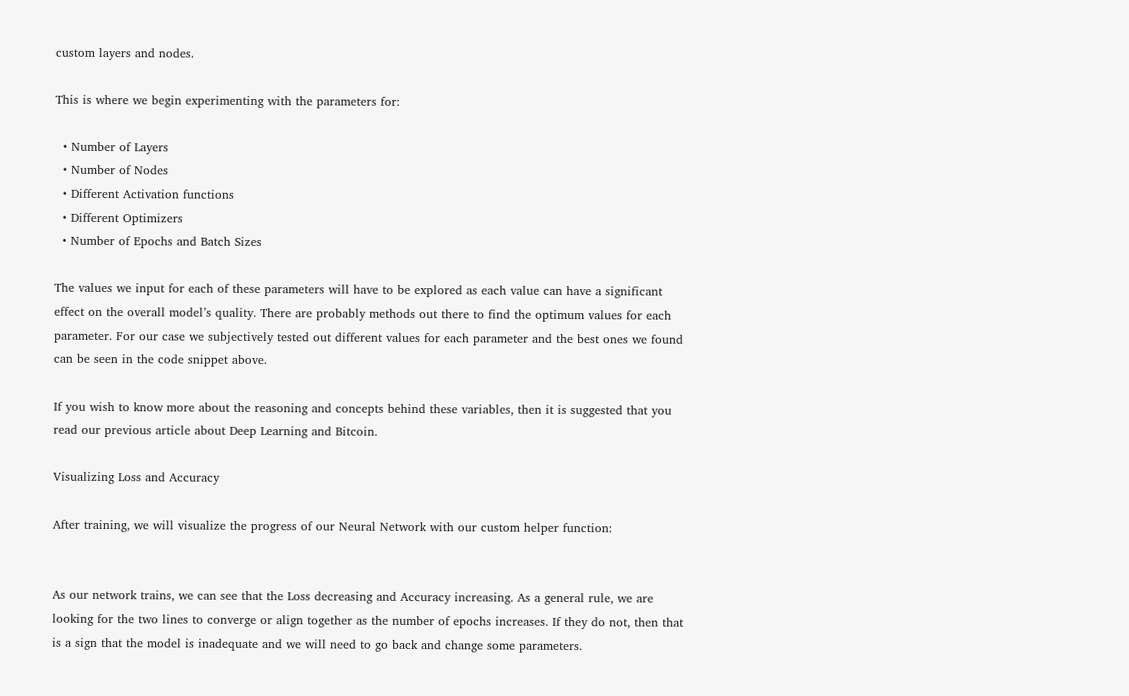custom layers and nodes.

This is where we begin experimenting with the parameters for:

  • Number of Layers
  • Number of Nodes
  • Different Activation functions
  • Different Optimizers
  • Number of Epochs and Batch Sizes

The values we input for each of these parameters will have to be explored as each value can have a significant effect on the overall model’s quality. There are probably methods out there to find the optimum values for each parameter. For our case we subjectively tested out different values for each parameter and the best ones we found can be seen in the code snippet above.

If you wish to know more about the reasoning and concepts behind these variables, then it is suggested that you read our previous article about Deep Learning and Bitcoin.

Visualizing Loss and Accuracy

After training, we will visualize the progress of our Neural Network with our custom helper function:


As our network trains, we can see that the Loss decreasing and Accuracy increasing. As a general rule, we are looking for the two lines to converge or align together as the number of epochs increases. If they do not, then that is a sign that the model is inadequate and we will need to go back and change some parameters.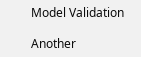Model Validation

Another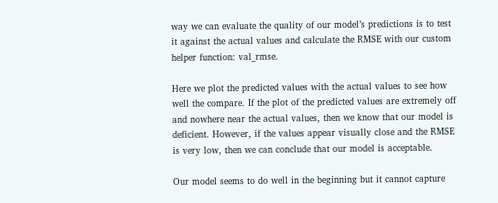way we can evaluate the quality of our model’s predictions is to test it against the actual values and calculate the RMSE with our custom helper function: val_rmse.

Here we plot the predicted values with the actual values to see how well the compare. If the plot of the predicted values are extremely off and nowhere near the actual values, then we know that our model is deficient. However, if the values appear visually close and the RMSE is very low, then we can conclude that our model is acceptable.

Our model seems to do well in the beginning but it cannot capture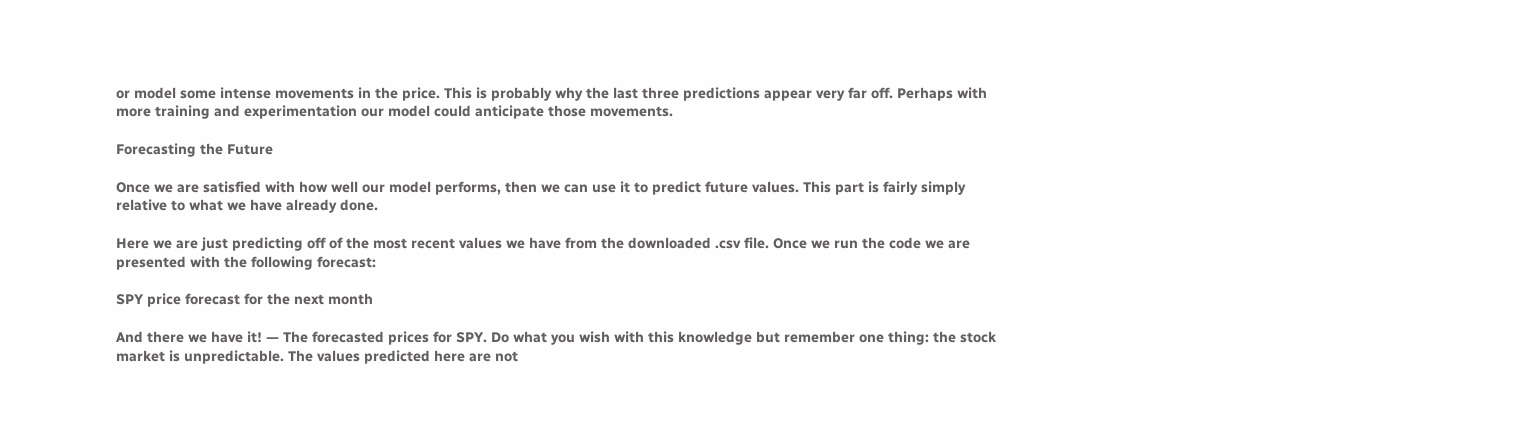or model some intense movements in the price. This is probably why the last three predictions appear very far off. Perhaps with more training and experimentation our model could anticipate those movements.

Forecasting the Future

Once we are satisfied with how well our model performs, then we can use it to predict future values. This part is fairly simply relative to what we have already done.

Here we are just predicting off of the most recent values we have from the downloaded .csv file. Once we run the code we are presented with the following forecast:

SPY price forecast for the next month

And there we have it! — The forecasted prices for SPY. Do what you wish with this knowledge but remember one thing: the stock market is unpredictable. The values predicted here are not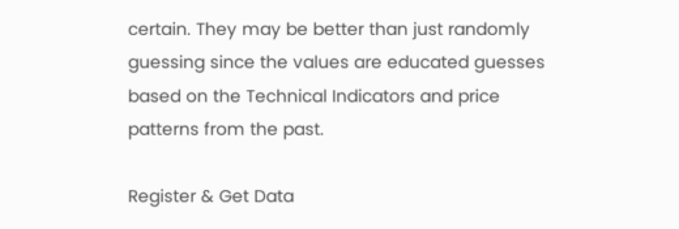certain. They may be better than just randomly guessing since the values are educated guesses based on the Technical Indicators and price patterns from the past.

Register & Get Data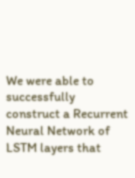We were able to successfully construct a Recurrent Neural Network of LSTM layers that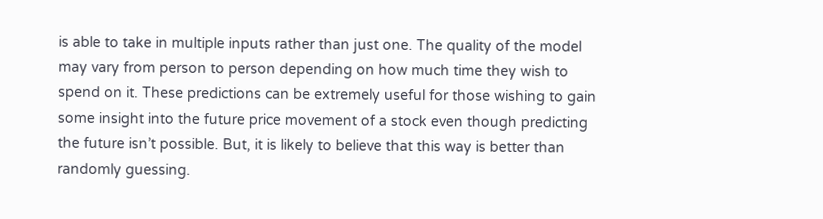is able to take in multiple inputs rather than just one. The quality of the model may vary from person to person depending on how much time they wish to spend on it. These predictions can be extremely useful for those wishing to gain some insight into the future price movement of a stock even though predicting the future isn’t possible. But, it is likely to believe that this way is better than randomly guessing.